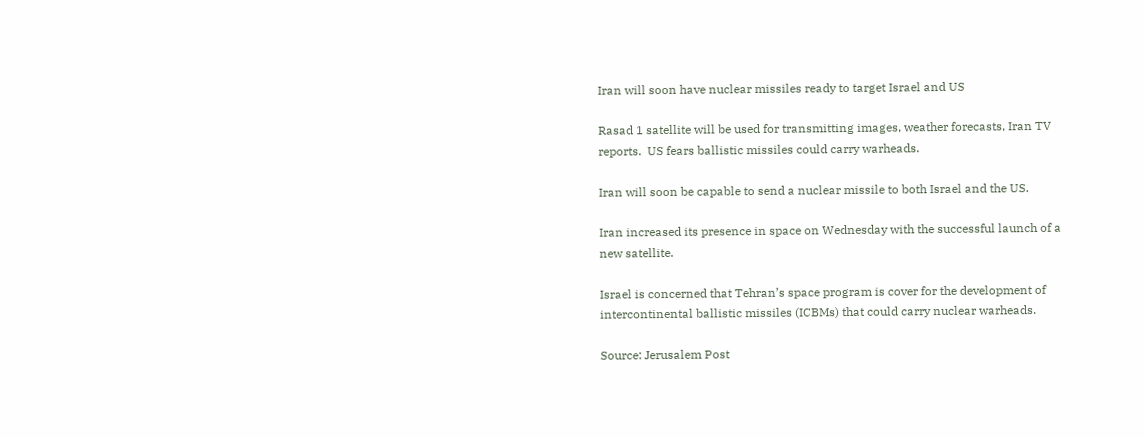Iran will soon have nuclear missiles ready to target Israel and US

Rasad 1 satellite will be used for transmitting images, weather forecasts, Iran TV reports.  US fears ballistic missiles could carry warheads.

Iran will soon be capable to send a nuclear missile to both Israel and the US.

Iran increased its presence in space on Wednesday with the successful launch of a new satellite.

Israel is concerned that Tehran’s space program is cover for the development of intercontinental ballistic missiles (ICBMs) that could carry nuclear warheads.

Source: Jerusalem Post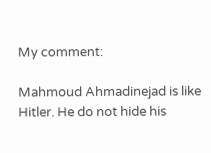My comment:

Mahmoud Ahmadinejad is like Hitler. He do not hide his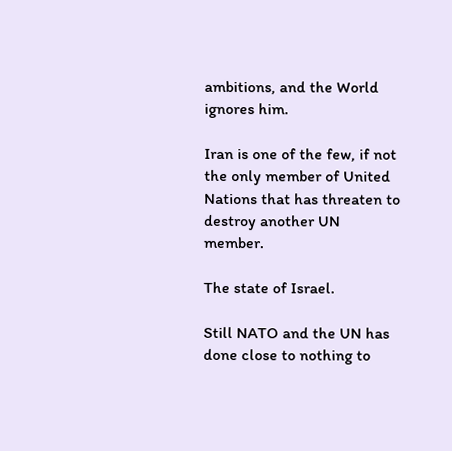ambitions, and the World ignores him.

Iran is one of the few, if not the only member of United Nations that has threaten to destroy another UN member.

The state of Israel.

Still NATO and the UN has done close to nothing to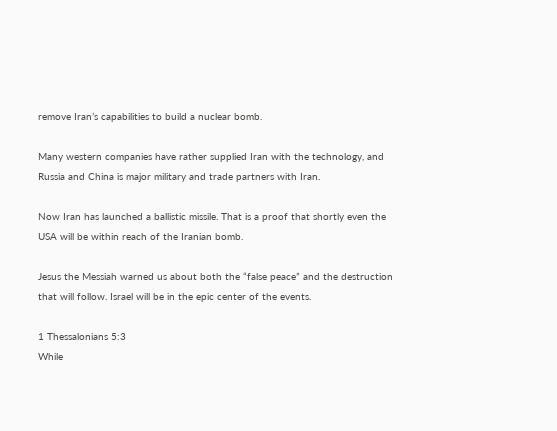remove Iran’s capabilities to build a nuclear bomb.

Many western companies have rather supplied Iran with the technology, and Russia and China is major military and trade partners with Iran.

Now Iran has launched a ballistic missile. That is a proof that shortly even the USA will be within reach of the Iranian bomb.

Jesus the Messiah warned us about both the “false peace” and the destruction that will follow. Israel will be in the epic center of the events.

1 Thessalonians 5:3
While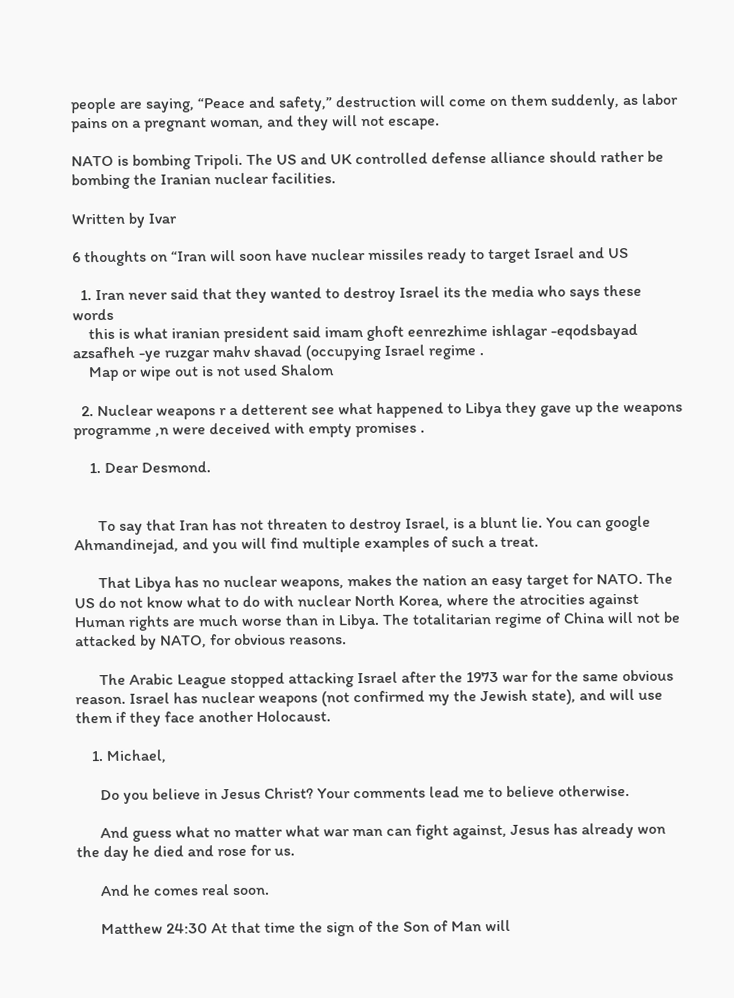people are saying, “Peace and safety,” destruction will come on them suddenly, as labor pains on a pregnant woman, and they will not escape.

NATO is bombing Tripoli. The US and UK controlled defense alliance should rather be bombing the Iranian nuclear facilities.

Written by Ivar

6 thoughts on “Iran will soon have nuclear missiles ready to target Israel and US

  1. Iran never said that they wanted to destroy Israel its the media who says these words
    this is what iranian president said imam ghoft eenrezhime ishlagar -eqodsbayad azsafheh -ye ruzgar mahv shavad (occupying Israel regime .
    Map or wipe out is not used Shalom

  2. Nuclear weapons r a detterent see what happened to Libya they gave up the weapons programme ,n were deceived with empty promises .

    1. Dear Desmond.


      To say that Iran has not threaten to destroy Israel, is a blunt lie. You can google Ahmandinejad, and you will find multiple examples of such a treat.

      That Libya has no nuclear weapons, makes the nation an easy target for NATO. The US do not know what to do with nuclear North Korea, where the atrocities against Human rights are much worse than in Libya. The totalitarian regime of China will not be attacked by NATO, for obvious reasons.

      The Arabic League stopped attacking Israel after the 1973 war for the same obvious reason. Israel has nuclear weapons (not confirmed my the Jewish state), and will use them if they face another Holocaust.

    1. Michael,

      Do you believe in Jesus Christ? Your comments lead me to believe otherwise.

      And guess what no matter what war man can fight against, Jesus has already won the day he died and rose for us.

      And he comes real soon.

      Matthew 24:30 At that time the sign of the Son of Man will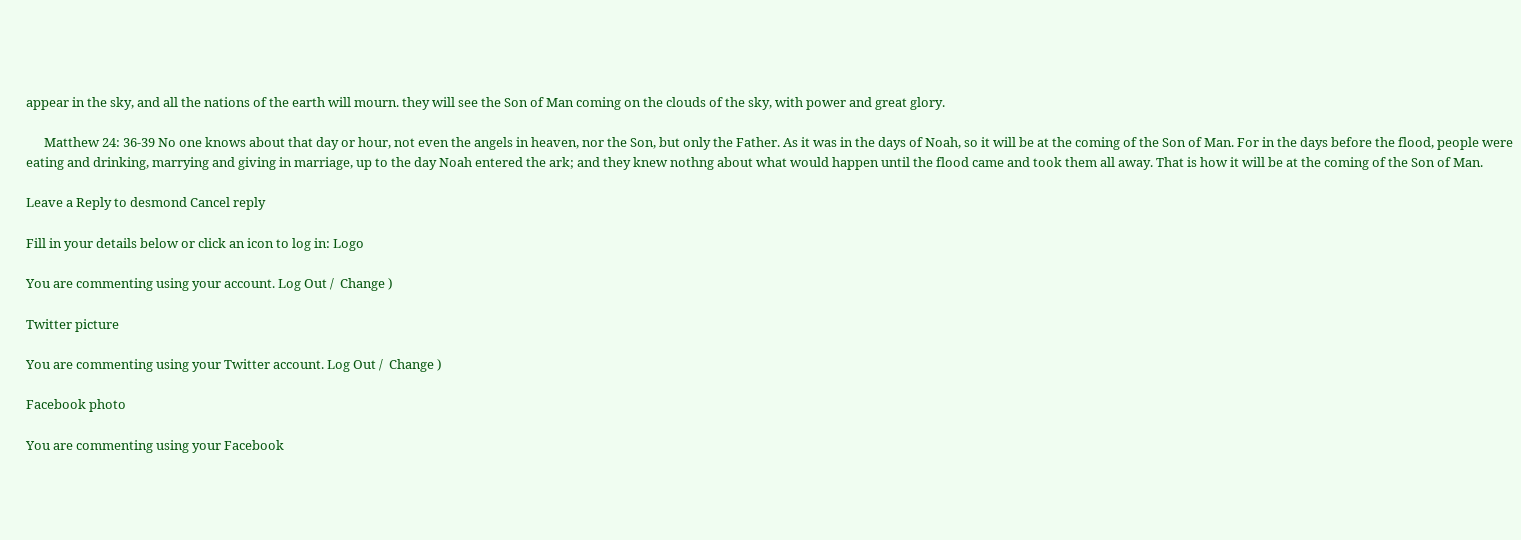appear in the sky, and all the nations of the earth will mourn. they will see the Son of Man coming on the clouds of the sky, with power and great glory.

      Matthew 24: 36-39 No one knows about that day or hour, not even the angels in heaven, nor the Son, but only the Father. As it was in the days of Noah, so it will be at the coming of the Son of Man. For in the days before the flood, people were eating and drinking, marrying and giving in marriage, up to the day Noah entered the ark; and they knew nothng about what would happen until the flood came and took them all away. That is how it will be at the coming of the Son of Man.

Leave a Reply to desmond Cancel reply

Fill in your details below or click an icon to log in: Logo

You are commenting using your account. Log Out /  Change )

Twitter picture

You are commenting using your Twitter account. Log Out /  Change )

Facebook photo

You are commenting using your Facebook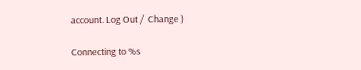account. Log Out /  Change )

Connecting to %s